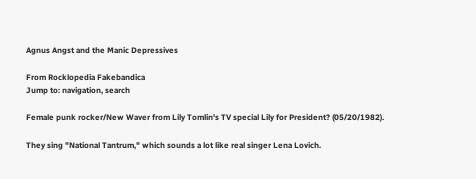Agnus Angst and the Manic Depressives

From Rocklopedia Fakebandica
Jump to: navigation, search

Female punk rocker/New Waver from Lily Tomlin's TV special Lily for President? (05/20/1982).

They sing "National Tantrum," which sounds a lot like real singer Lena Lovich.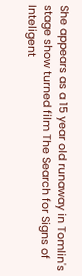She appears as a 15 year old runaway in Tomlin's stage show turned film The Search for Signs of Inteligent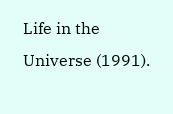Life in the Universe (1991).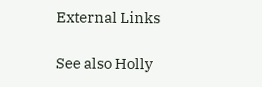External Links

See also Holly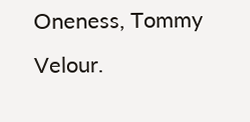Oneness, Tommy Velour.